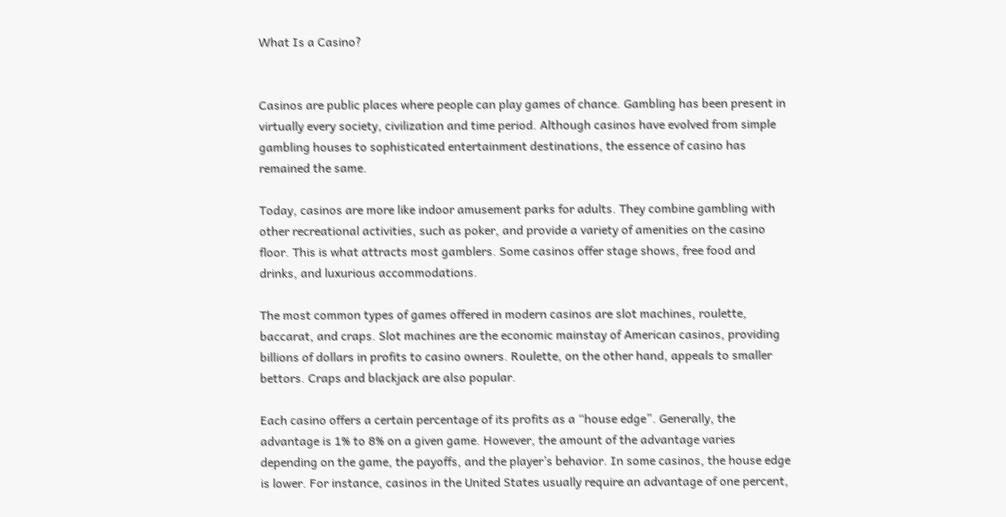What Is a Casino?


Casinos are public places where people can play games of chance. Gambling has been present in virtually every society, civilization and time period. Although casinos have evolved from simple gambling houses to sophisticated entertainment destinations, the essence of casino has remained the same.

Today, casinos are more like indoor amusement parks for adults. They combine gambling with other recreational activities, such as poker, and provide a variety of amenities on the casino floor. This is what attracts most gamblers. Some casinos offer stage shows, free food and drinks, and luxurious accommodations.

The most common types of games offered in modern casinos are slot machines, roulette, baccarat, and craps. Slot machines are the economic mainstay of American casinos, providing billions of dollars in profits to casino owners. Roulette, on the other hand, appeals to smaller bettors. Craps and blackjack are also popular.

Each casino offers a certain percentage of its profits as a “house edge”. Generally, the advantage is 1% to 8% on a given game. However, the amount of the advantage varies depending on the game, the payoffs, and the player’s behavior. In some casinos, the house edge is lower. For instance, casinos in the United States usually require an advantage of one percent,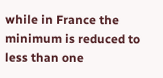while in France the minimum is reduced to less than one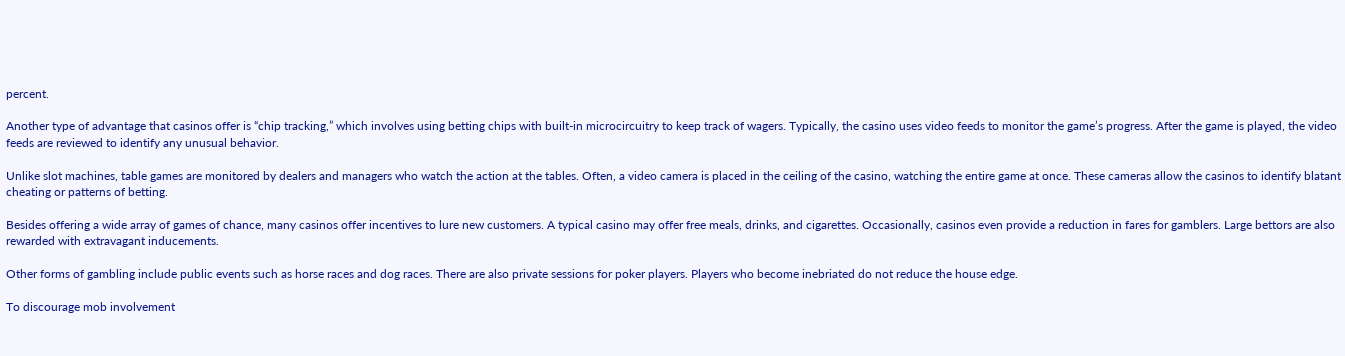percent.

Another type of advantage that casinos offer is “chip tracking,” which involves using betting chips with built-in microcircuitry to keep track of wagers. Typically, the casino uses video feeds to monitor the game’s progress. After the game is played, the video feeds are reviewed to identify any unusual behavior.

Unlike slot machines, table games are monitored by dealers and managers who watch the action at the tables. Often, a video camera is placed in the ceiling of the casino, watching the entire game at once. These cameras allow the casinos to identify blatant cheating or patterns of betting.

Besides offering a wide array of games of chance, many casinos offer incentives to lure new customers. A typical casino may offer free meals, drinks, and cigarettes. Occasionally, casinos even provide a reduction in fares for gamblers. Large bettors are also rewarded with extravagant inducements.

Other forms of gambling include public events such as horse races and dog races. There are also private sessions for poker players. Players who become inebriated do not reduce the house edge.

To discourage mob involvement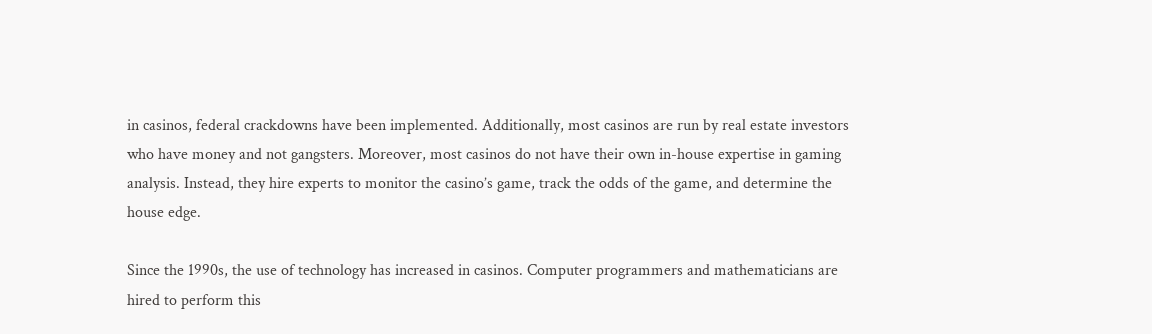in casinos, federal crackdowns have been implemented. Additionally, most casinos are run by real estate investors who have money and not gangsters. Moreover, most casinos do not have their own in-house expertise in gaming analysis. Instead, they hire experts to monitor the casino’s game, track the odds of the game, and determine the house edge.

Since the 1990s, the use of technology has increased in casinos. Computer programmers and mathematicians are hired to perform this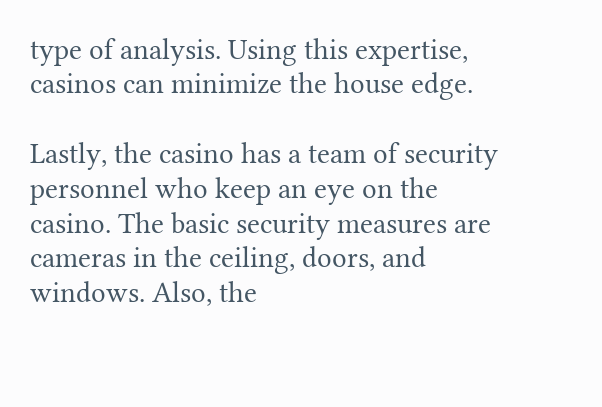type of analysis. Using this expertise, casinos can minimize the house edge.

Lastly, the casino has a team of security personnel who keep an eye on the casino. The basic security measures are cameras in the ceiling, doors, and windows. Also, the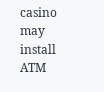casino may install ATM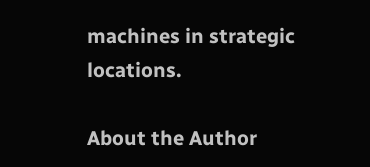machines in strategic locations.

About the Author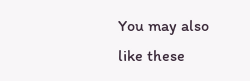You may also like these